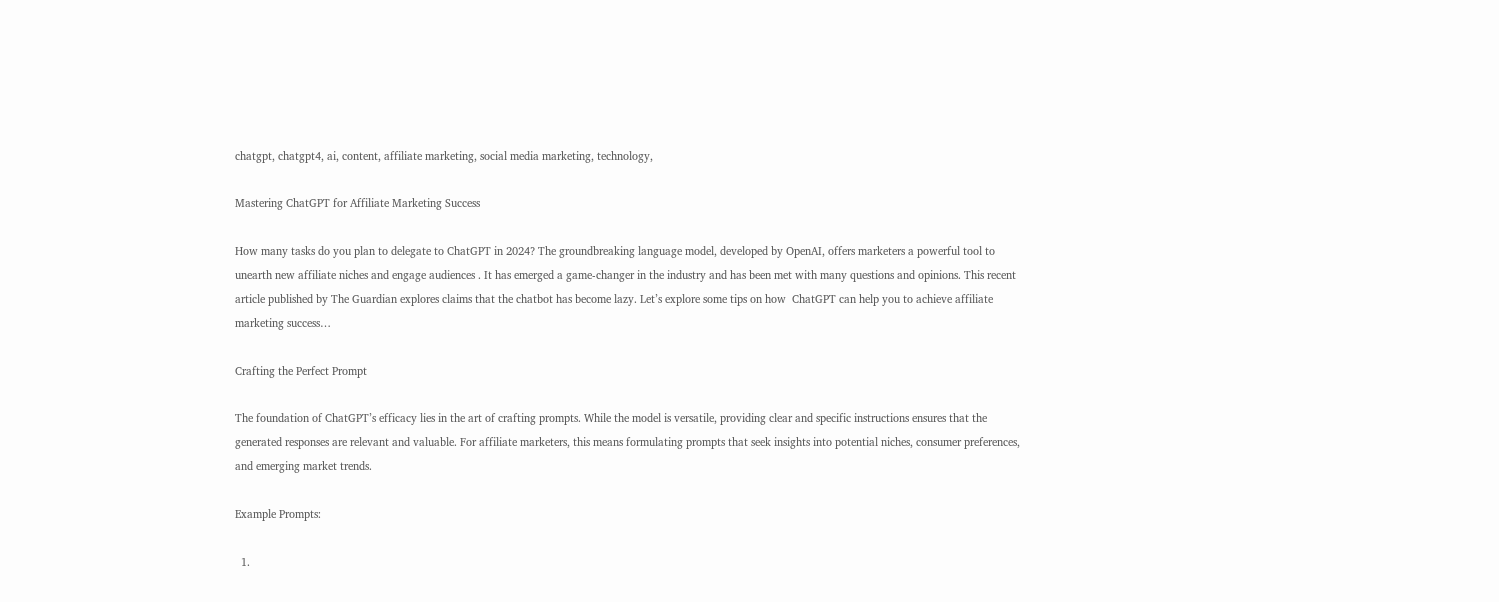chatgpt, chatgpt4, ai, content, affiliate marketing, social media marketing, technology,

Mastering ChatGPT for Affiliate Marketing Success

How many tasks do you plan to delegate to ChatGPT in 2024? The groundbreaking language model, developed by OpenAI, offers marketers a powerful tool to unearth new affiliate niches and engage audiences . It has emerged a game-changer in the industry and has been met with many questions and opinions. This recent article published by The Guardian explores claims that the chatbot has become lazy. Let’s explore some tips on how  ChatGPT can help you to achieve affiliate marketing success…

Crafting the Perfect Prompt

The foundation of ChatGPT’s efficacy lies in the art of crafting prompts. While the model is versatile, providing clear and specific instructions ensures that the generated responses are relevant and valuable. For affiliate marketers, this means formulating prompts that seek insights into potential niches, consumer preferences, and emerging market trends.

Example Prompts:

  1.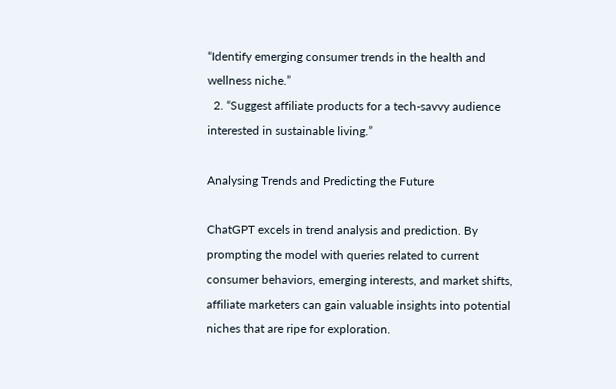“Identify emerging consumer trends in the health and wellness niche.”
  2. “Suggest affiliate products for a tech-savvy audience interested in sustainable living.”

Analysing Trends and Predicting the Future

ChatGPT excels in trend analysis and prediction. By prompting the model with queries related to current consumer behaviors, emerging interests, and market shifts, affiliate marketers can gain valuable insights into potential niches that are ripe for exploration.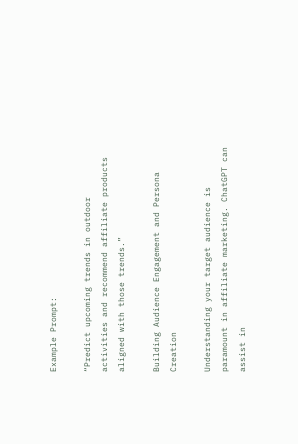Example Prompt:

“Predict upcoming trends in outdoor activities and recommend affiliate products aligned with those trends.”

Building Audience Engagement and Persona Creation

Understanding your target audience is paramount in affiliate marketing. ChatGPT can assist in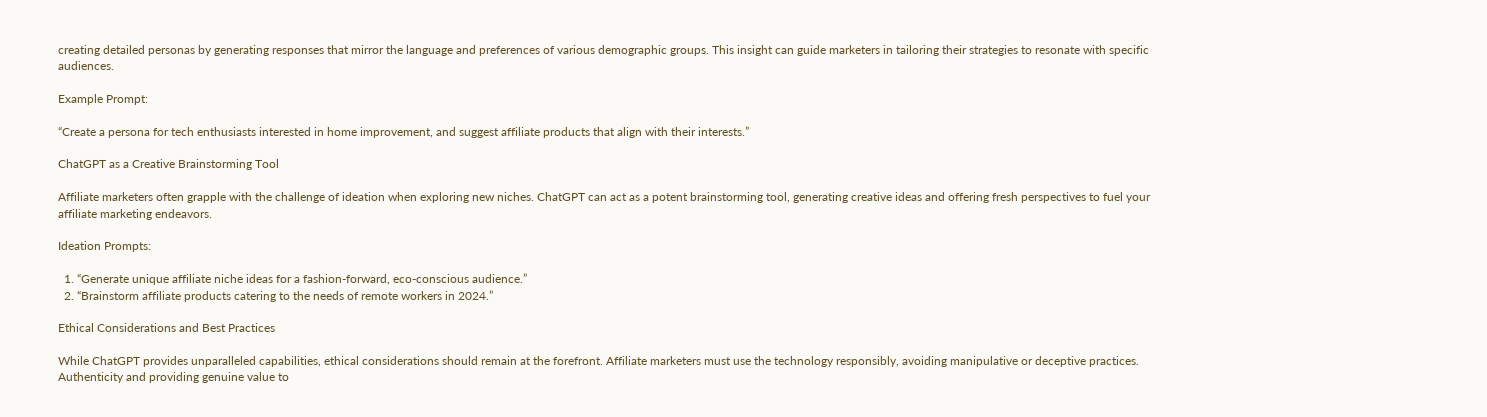creating detailed personas by generating responses that mirror the language and preferences of various demographic groups. This insight can guide marketers in tailoring their strategies to resonate with specific audiences.

Example Prompt:

“Create a persona for tech enthusiasts interested in home improvement, and suggest affiliate products that align with their interests.”

ChatGPT as a Creative Brainstorming Tool

Affiliate marketers often grapple with the challenge of ideation when exploring new niches. ChatGPT can act as a potent brainstorming tool, generating creative ideas and offering fresh perspectives to fuel your affiliate marketing endeavors.

Ideation Prompts:

  1. “Generate unique affiliate niche ideas for a fashion-forward, eco-conscious audience.”
  2. “Brainstorm affiliate products catering to the needs of remote workers in 2024.”

Ethical Considerations and Best Practices

While ChatGPT provides unparalleled capabilities, ethical considerations should remain at the forefront. Affiliate marketers must use the technology responsibly, avoiding manipulative or deceptive practices. Authenticity and providing genuine value to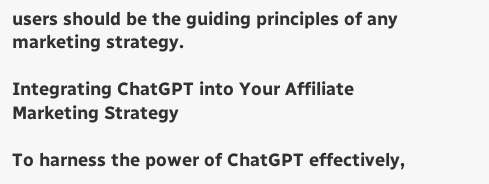users should be the guiding principles of any marketing strategy.

Integrating ChatGPT into Your Affiliate Marketing Strategy

To harness the power of ChatGPT effectively,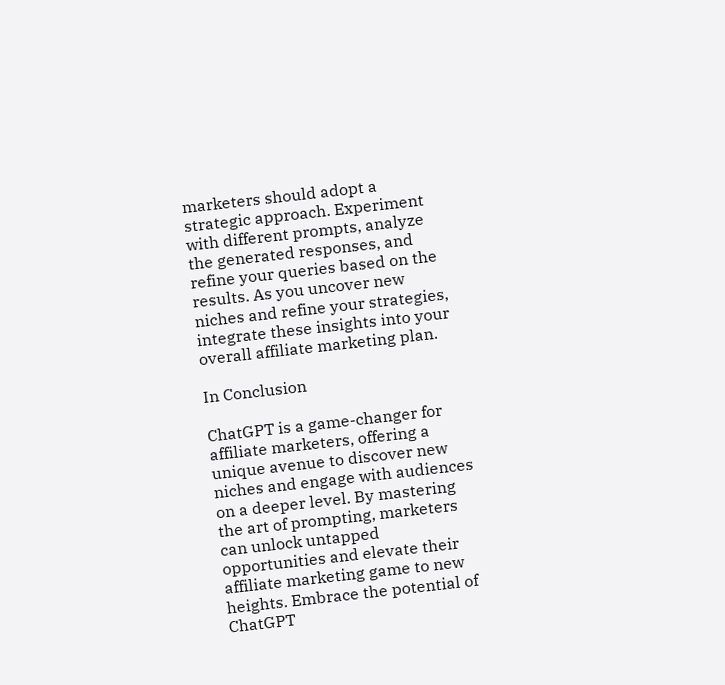marketers should adopt a strategic approach. Experiment with different prompts, analyze the generated responses, and refine your queries based on the results. As you uncover new niches and refine your strategies, integrate these insights into your overall affiliate marketing plan.

In Conclusion

ChatGPT is a game-changer for affiliate marketers, offering a unique avenue to discover new niches and engage with audiences on a deeper level. By mastering the art of prompting, marketers can unlock untapped opportunities and elevate their affiliate marketing game to new heights. Embrace the potential of ChatGPT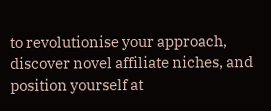to revolutionise your approach, discover novel affiliate niches, and position yourself at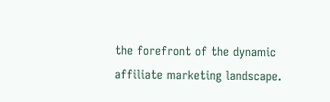the forefront of the dynamic affiliate marketing landscape.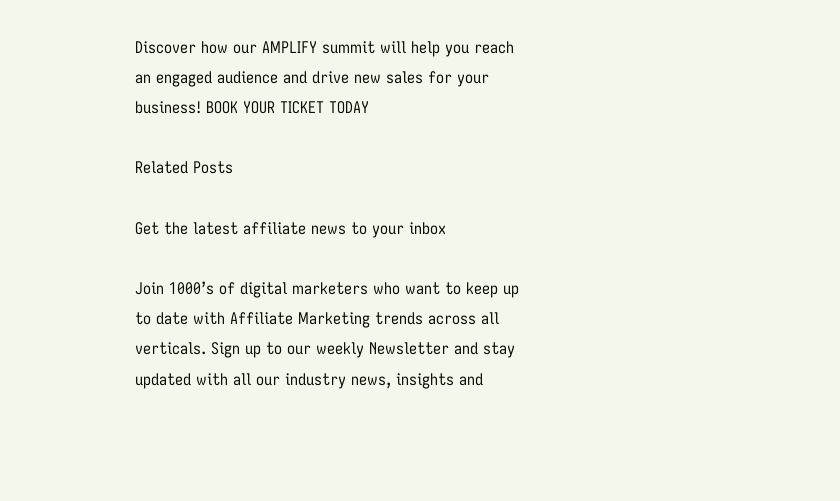Discover how our AMPLIFY summit will help you reach an engaged audience and drive new sales for your business! BOOK YOUR TICKET TODAY

Related Posts

Get the latest affiliate news to your inbox

Join 1000’s of digital marketers who want to keep up to date with Affiliate Marketing trends across all verticals. Sign up to our weekly Newsletter and stay updated with all our industry news, insights and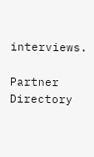interviews.

Partner Directory